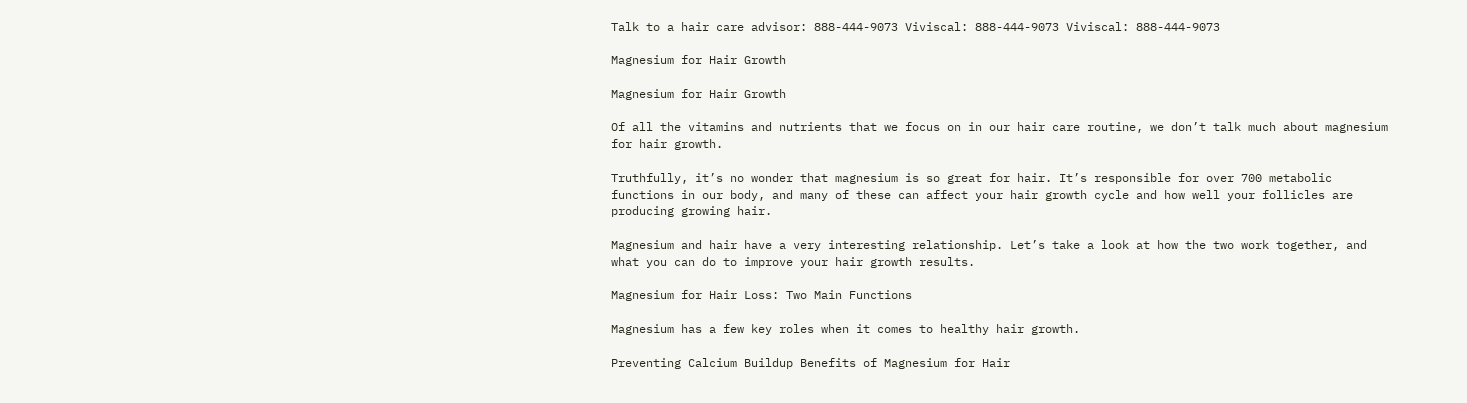Talk to a hair care advisor: 888-444-9073 Viviscal: 888-444-9073 Viviscal: 888-444-9073

Magnesium for Hair Growth

Magnesium for Hair Growth

Of all the vitamins and nutrients that we focus on in our hair care routine, we don’t talk much about magnesium for hair growth.

Truthfully, it’s no wonder that magnesium is so great for hair. It’s responsible for over 700 metabolic functions in our body, and many of these can affect your hair growth cycle and how well your follicles are producing growing hair.

Magnesium and hair have a very interesting relationship. Let’s take a look at how the two work together, and what you can do to improve your hair growth results.

Magnesium for Hair Loss: Two Main Functions

Magnesium has a few key roles when it comes to healthy hair growth.

Preventing Calcium Buildup Benefits of Magnesium for Hair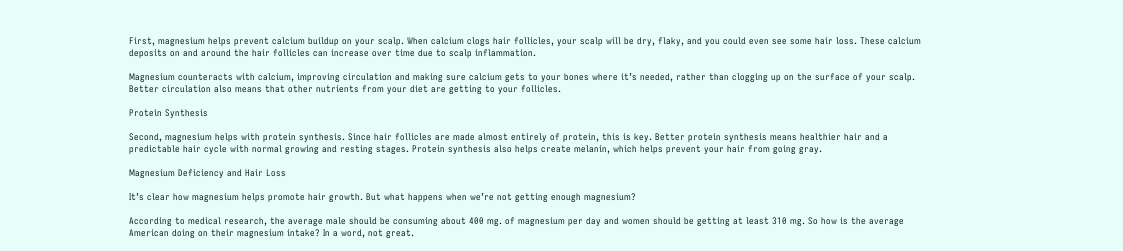First, magnesium helps prevent calcium buildup on your scalp. When calcium clogs hair follicles, your scalp will be dry, flaky, and you could even see some hair loss. These calcium deposits on and around the hair follicles can increase over time due to scalp inflammation.

Magnesium counteracts with calcium, improving circulation and making sure calcium gets to your bones where it’s needed, rather than clogging up on the surface of your scalp. Better circulation also means that other nutrients from your diet are getting to your follicles.

Protein Synthesis

Second, magnesium helps with protein synthesis. Since hair follicles are made almost entirely of protein, this is key. Better protein synthesis means healthier hair and a predictable hair cycle with normal growing and resting stages. Protein synthesis also helps create melanin, which helps prevent your hair from going gray.

Magnesium Deficiency and Hair Loss

It’s clear how magnesium helps promote hair growth. But what happens when we’re not getting enough magnesium?

According to medical research, the average male should be consuming about 400 mg. of magnesium per day and women should be getting at least 310 mg. So how is the average American doing on their magnesium intake? In a word, not great.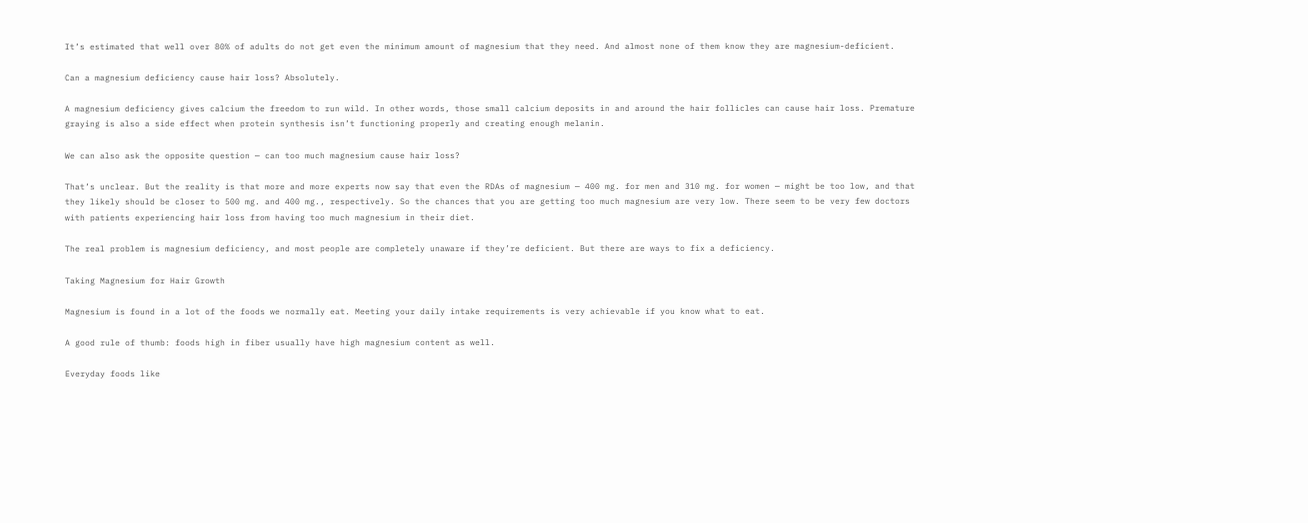It’s estimated that well over 80% of adults do not get even the minimum amount of magnesium that they need. And almost none of them know they are magnesium-deficient.

Can a magnesium deficiency cause hair loss? Absolutely.

A magnesium deficiency gives calcium the freedom to run wild. In other words, those small calcium deposits in and around the hair follicles can cause hair loss. Premature graying is also a side effect when protein synthesis isn’t functioning properly and creating enough melanin.

We can also ask the opposite question — can too much magnesium cause hair loss?

That’s unclear. But the reality is that more and more experts now say that even the RDAs of magnesium — 400 mg. for men and 310 mg. for women — might be too low, and that they likely should be closer to 500 mg. and 400 mg., respectively. So the chances that you are getting too much magnesium are very low. There seem to be very few doctors with patients experiencing hair loss from having too much magnesium in their diet.

The real problem is magnesium deficiency, and most people are completely unaware if they’re deficient. But there are ways to fix a deficiency.

Taking Magnesium for Hair Growth

Magnesium is found in a lot of the foods we normally eat. Meeting your daily intake requirements is very achievable if you know what to eat.

A good rule of thumb: foods high in fiber usually have high magnesium content as well.

Everyday foods like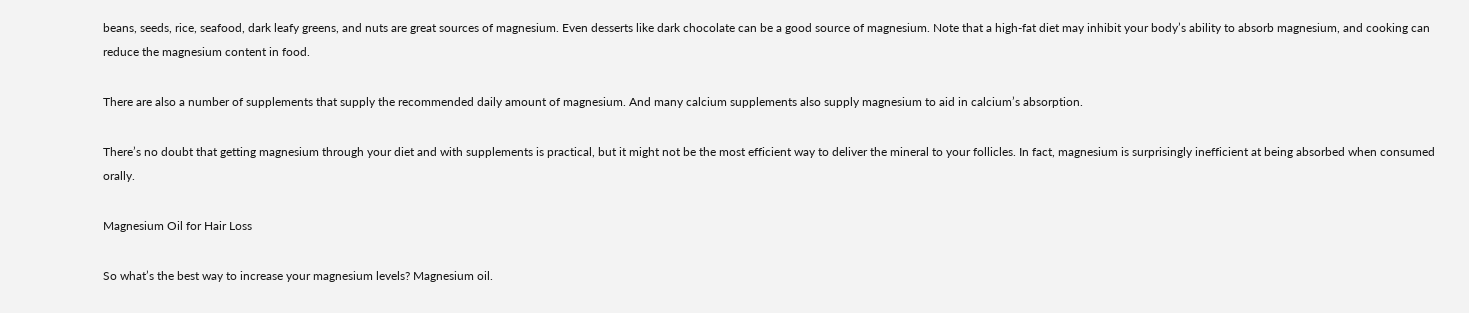beans, seeds, rice, seafood, dark leafy greens, and nuts are great sources of magnesium. Even desserts like dark chocolate can be a good source of magnesium. Note that a high-fat diet may inhibit your body’s ability to absorb magnesium, and cooking can reduce the magnesium content in food.

There are also a number of supplements that supply the recommended daily amount of magnesium. And many calcium supplements also supply magnesium to aid in calcium’s absorption.

There’s no doubt that getting magnesium through your diet and with supplements is practical, but it might not be the most efficient way to deliver the mineral to your follicles. In fact, magnesium is surprisingly inefficient at being absorbed when consumed orally.

Magnesium Oil for Hair Loss

So what’s the best way to increase your magnesium levels? Magnesium oil.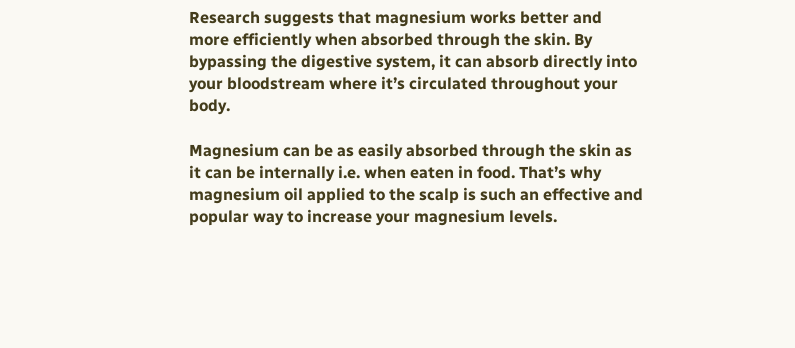Research suggests that magnesium works better and more efficiently when absorbed through the skin. By bypassing the digestive system, it can absorb directly into your bloodstream where it’s circulated throughout your body.

Magnesium can be as easily absorbed through the skin as it can be internally i.e. when eaten in food. That’s why magnesium oil applied to the scalp is such an effective and popular way to increase your magnesium levels.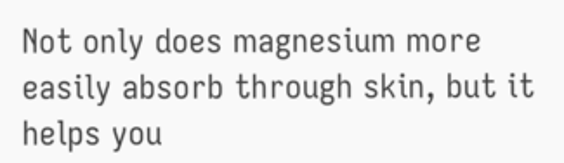Not only does magnesium more easily absorb through skin, but it helps you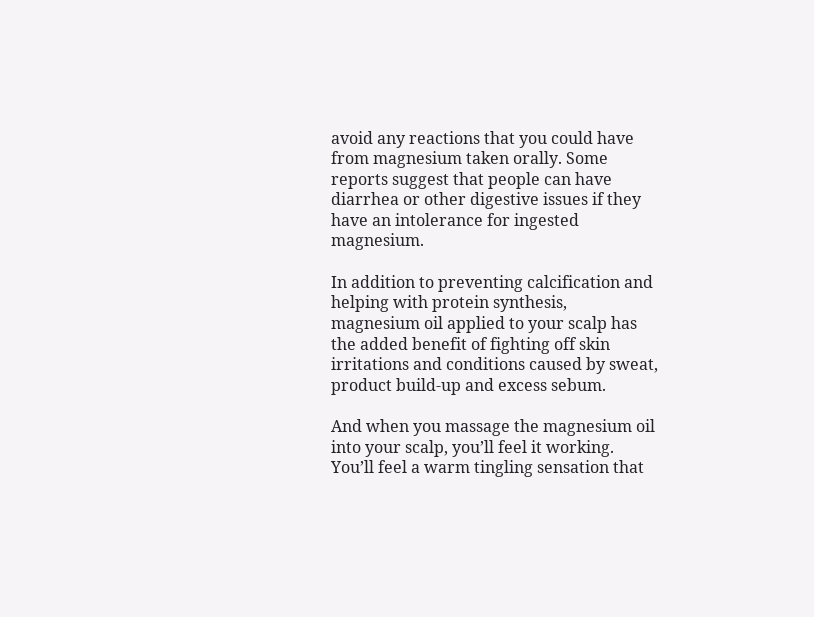avoid any reactions that you could have from magnesium taken orally. Some reports suggest that people can have diarrhea or other digestive issues if they have an intolerance for ingested magnesium.

In addition to preventing calcification and helping with protein synthesis, magnesium oil applied to your scalp has the added benefit of fighting off skin irritations and conditions caused by sweat, product build-up and excess sebum.

And when you massage the magnesium oil into your scalp, you’ll feel it working. You’ll feel a warm tingling sensation that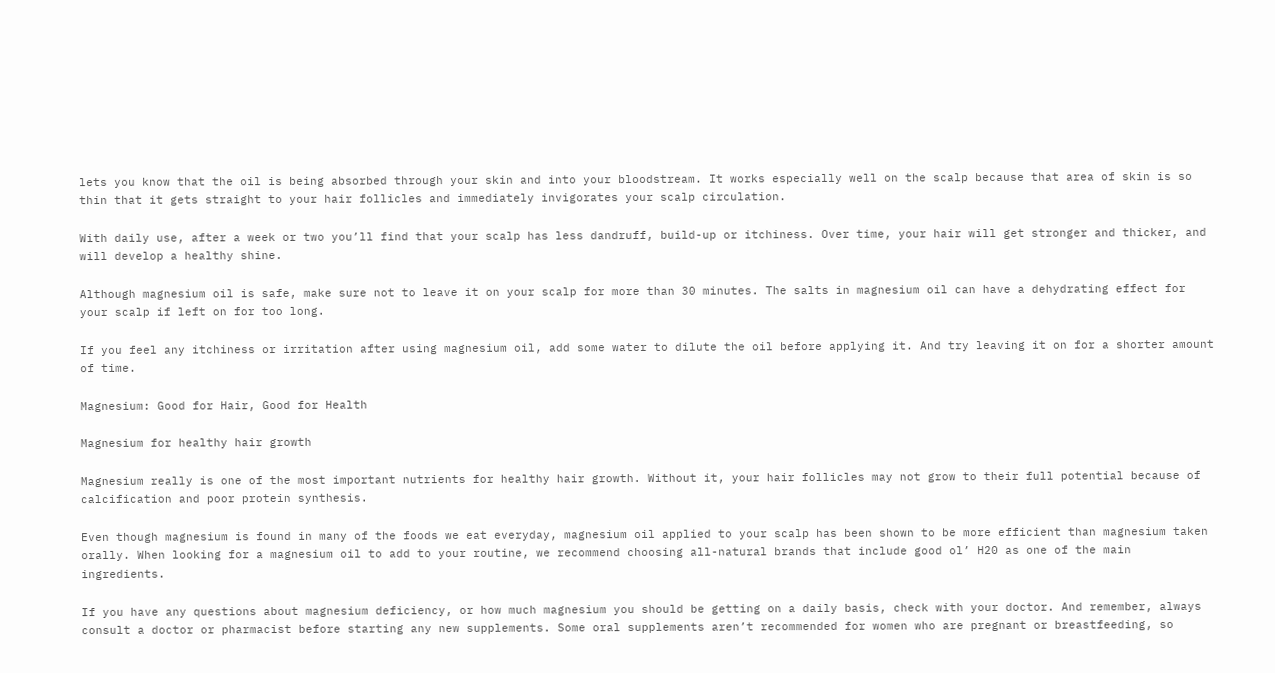lets you know that the oil is being absorbed through your skin and into your bloodstream. It works especially well on the scalp because that area of skin is so thin that it gets straight to your hair follicles and immediately invigorates your scalp circulation.

With daily use, after a week or two you’ll find that your scalp has less dandruff, build-up or itchiness. Over time, your hair will get stronger and thicker, and will develop a healthy shine.

Although magnesium oil is safe, make sure not to leave it on your scalp for more than 30 minutes. The salts in magnesium oil can have a dehydrating effect for your scalp if left on for too long.

If you feel any itchiness or irritation after using magnesium oil, add some water to dilute the oil before applying it. And try leaving it on for a shorter amount of time.

Magnesium: Good for Hair, Good for Health

Magnesium for healthy hair growth

Magnesium really is one of the most important nutrients for healthy hair growth. Without it, your hair follicles may not grow to their full potential because of calcification and poor protein synthesis.

Even though magnesium is found in many of the foods we eat everyday, magnesium oil applied to your scalp has been shown to be more efficient than magnesium taken orally. When looking for a magnesium oil to add to your routine, we recommend choosing all-natural brands that include good ol’ H20 as one of the main ingredients.

If you have any questions about magnesium deficiency, or how much magnesium you should be getting on a daily basis, check with your doctor. And remember, always consult a doctor or pharmacist before starting any new supplements. Some oral supplements aren’t recommended for women who are pregnant or breastfeeding, so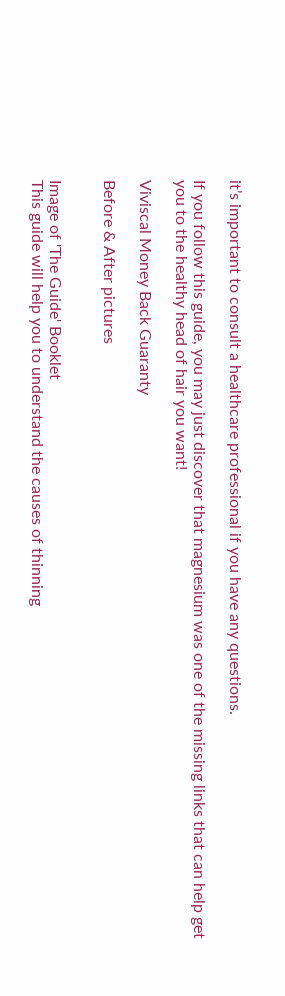it’s important to consult a healthcare professional if you have any questions.

If you follow this guide, you may just discover that magnesium was one of the missing links that can help get you to the healthy head of hair you want!

Viviscal Money Back Guaranty

Before & After pictures


Image of 'The Guide' Booklet
This guide will help you to understand the causes of thinning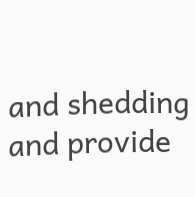and shedding and provide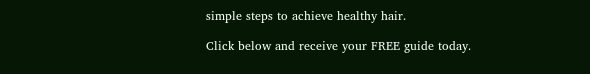simple steps to achieve healthy hair.

Click below and receive your FREE guide today.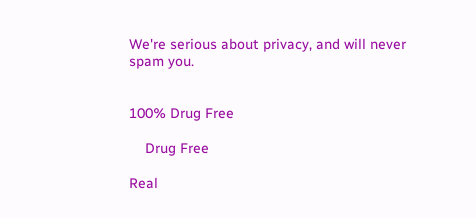We're serious about privacy, and will never spam you.


100% Drug Free

    Drug Free

Real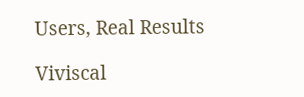Users, Real Results

Viviscal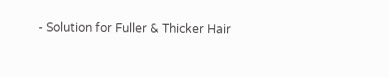- Solution for Fuller & Thicker Hair